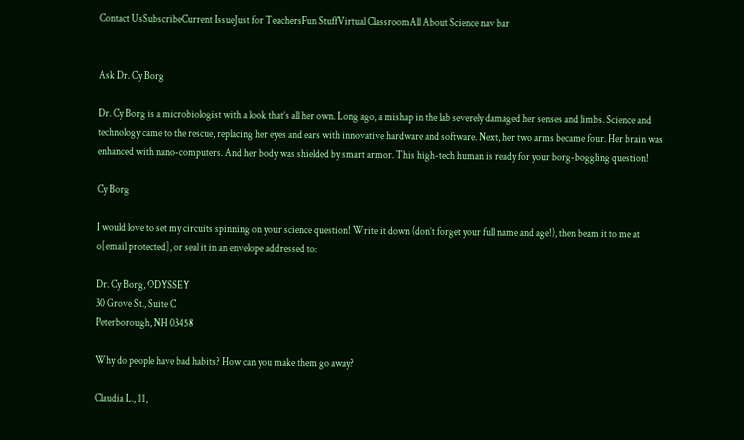Contact UsSubscribeCurrent IssueJust for TeachersFun StuffVirtual ClassroomAll About Science nav bar


Ask Dr. Cy Borg

Dr. Cy Borg is a microbiologist with a look that’s all her own. Long ago, a mishap in the lab severely damaged her senses and limbs. Science and technology came to the rescue, replacing her eyes and ears with innovative hardware and software. Next, her two arms became four. Her brain was enhanced with nano-computers. And her body was shielded by smart armor. This high-tech human is ready for your borg-boggling question!

Cy Borg

I would love to set my circuits spinning on your science question! Write it down (don’t forget your full name and age!), then beam it to me at
o[email protected], or seal it in an envelope addressed to:

Dr. Cy Borg, ODYSSEY
30 Grove St., Suite C
Peterborough, NH 03458

Why do people have bad habits? How can you make them go away?

Claudia L., 11,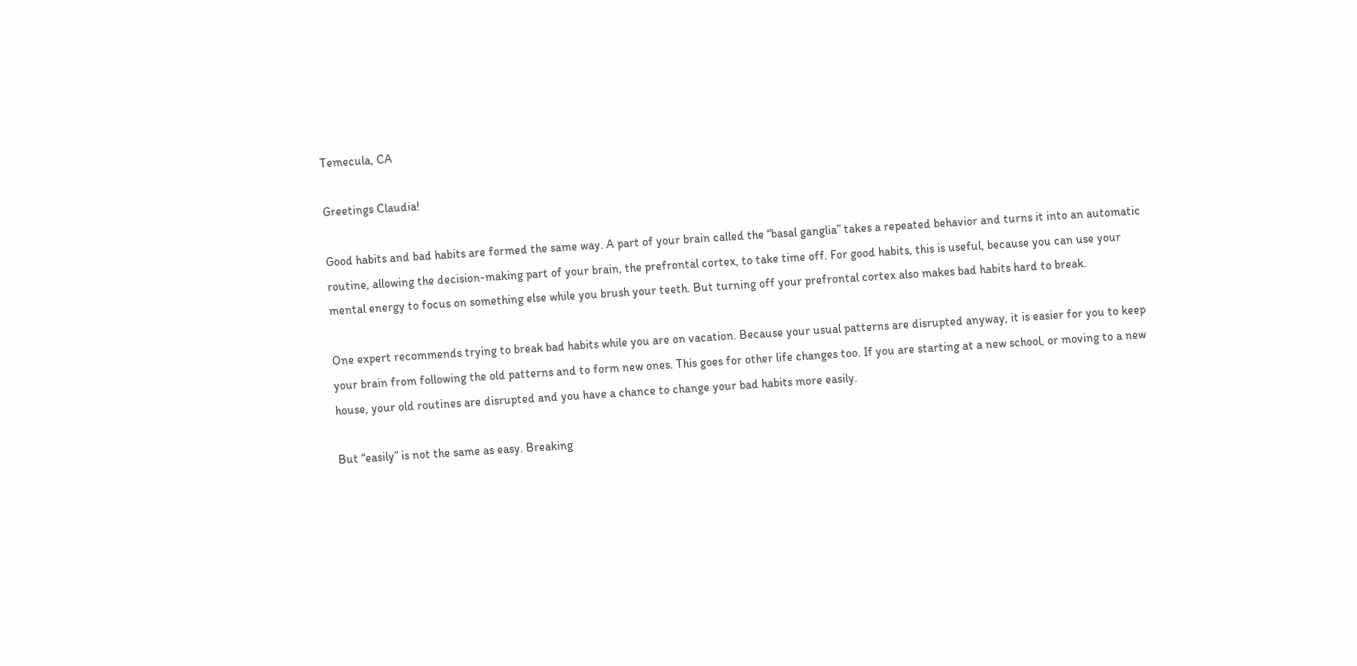Temecula, CA

Greetings Claudia!

Good habits and bad habits are formed the same way. A part of your brain called the “basal ganglia” takes a repeated behavior and turns it into an automatic routine, allowing the decision-making part of your brain, the prefrontal cortex, to take time off. For good habits, this is useful, because you can use your mental energy to focus on something else while you brush your teeth. But turning off your prefrontal cortex also makes bad habits hard to break.

One expert recommends trying to break bad habits while you are on vacation. Because your usual patterns are disrupted anyway, it is easier for you to keep your brain from following the old patterns and to form new ones. This goes for other life changes too. If you are starting at a new school, or moving to a new house, your old routines are disrupted and you have a chance to change your bad habits more easily.

But “easily” is not the same as easy. Breaking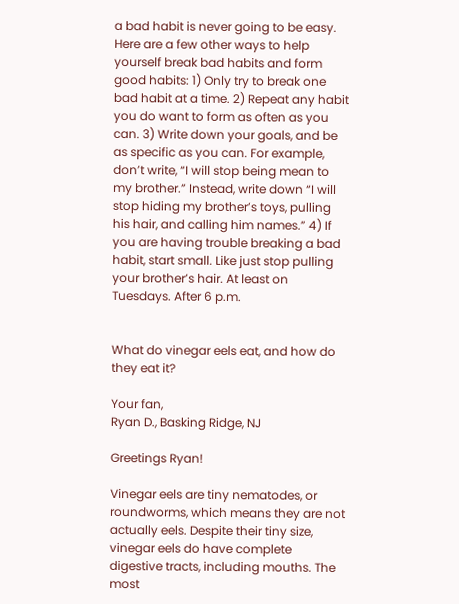a bad habit is never going to be easy. Here are a few other ways to help yourself break bad habits and form good habits: 1) Only try to break one bad habit at a time. 2) Repeat any habit you do want to form as often as you can. 3) Write down your goals, and be as specific as you can. For example, don’t write, “I will stop being mean to my brother.” Instead, write down “I will stop hiding my brother’s toys, pulling his hair, and calling him names.” 4) If you are having trouble breaking a bad habit, start small. Like just stop pulling your brother’s hair. At least on Tuesdays. After 6 p.m.


What do vinegar eels eat, and how do they eat it?

Your fan,
Ryan D., Basking Ridge, NJ

Greetings Ryan!

Vinegar eels are tiny nematodes, or roundworms, which means they are not actually eels. Despite their tiny size, vinegar eels do have complete digestive tracts, including mouths. The most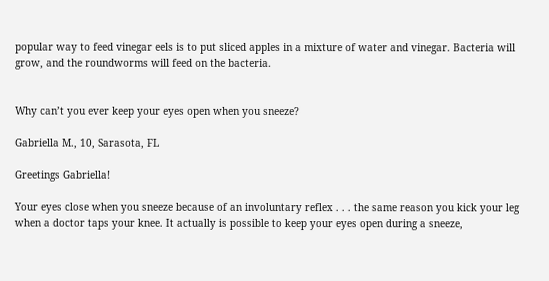popular way to feed vinegar eels is to put sliced apples in a mixture of water and vinegar. Bacteria will grow, and the roundworms will feed on the bacteria.


Why can’t you ever keep your eyes open when you sneeze?

Gabriella M., 10, Sarasota, FL

Greetings Gabriella!

Your eyes close when you sneeze because of an involuntary reflex . . . the same reason you kick your leg when a doctor taps your knee. It actually is possible to keep your eyes open during a sneeze,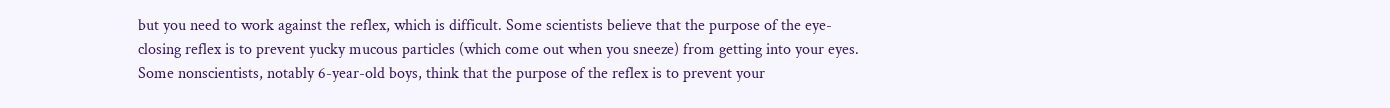but you need to work against the reflex, which is difficult. Some scientists believe that the purpose of the eye-closing reflex is to prevent yucky mucous particles (which come out when you sneeze) from getting into your eyes. Some nonscientists, notably 6-year-old boys, think that the purpose of the reflex is to prevent your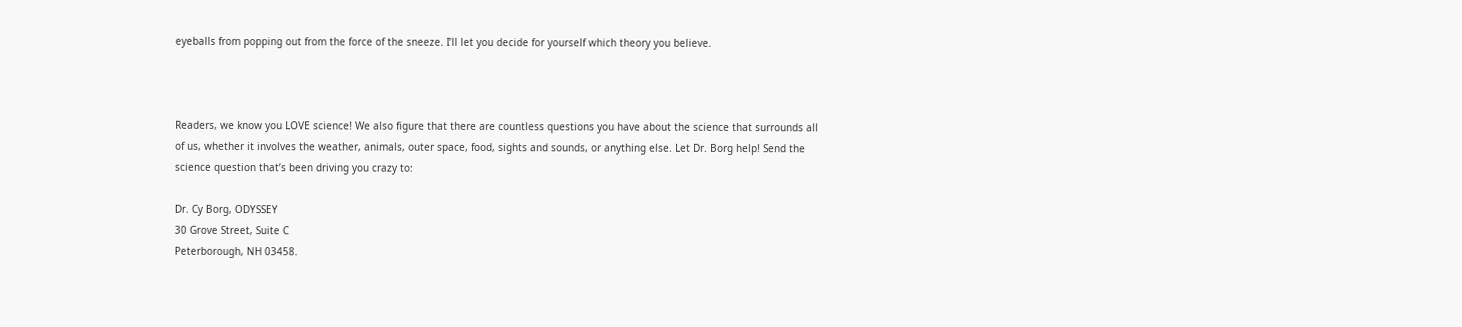eyeballs from popping out from the force of the sneeze. I’ll let you decide for yourself which theory you believe.



Readers, we know you LOVE science! We also figure that there are countless questions you have about the science that surrounds all of us, whether it involves the weather, animals, outer space, food, sights and sounds, or anything else. Let Dr. Borg help! Send the science question that’s been driving you crazy to:

Dr. Cy Borg, ODYSSEY
30 Grove Street, Suite C
Peterborough, NH 03458.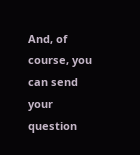And, of course, you can send your question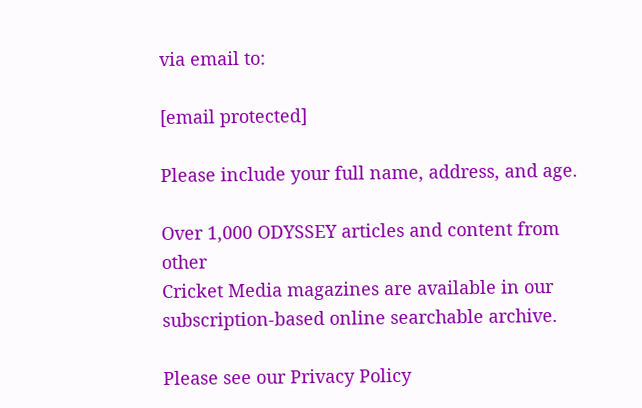via email to:

[email protected]

Please include your full name, address, and age.

Over 1,000 ODYSSEY articles and content from other
Cricket Media magazines are available in our
subscription-based online searchable archive.

Please see our Privacy Policy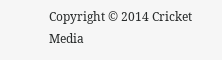Copyright © 2014 Cricket Media